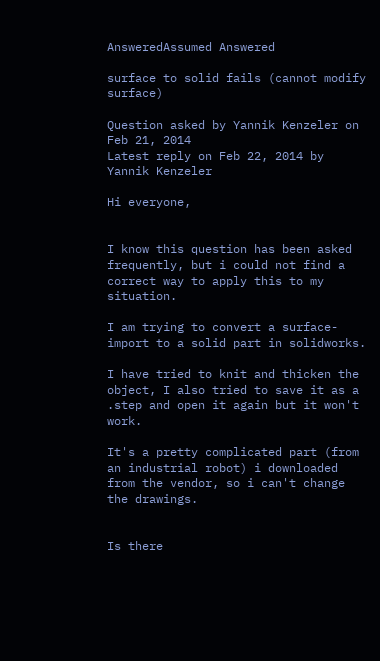AnsweredAssumed Answered

surface to solid fails (cannot modify surface)

Question asked by Yannik Kenzeler on Feb 21, 2014
Latest reply on Feb 22, 2014 by Yannik Kenzeler

Hi everyone,


I know this question has been asked frequently, but i could not find a correct way to apply this to my situation.

I am trying to convert a surface-import to a solid part in solidworks.

I have tried to knit and thicken the object, I also tried to save it as a .step and open it again but it won't work.

It's a pretty complicated part (from an industrial robot) i downloaded from the vendor, so i can't change the drawings.


Is there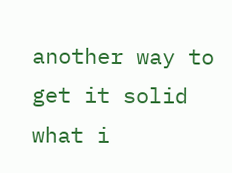another way to get it solid what i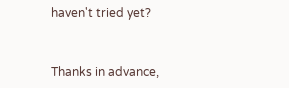haven't tried yet?


Thanks in advance,